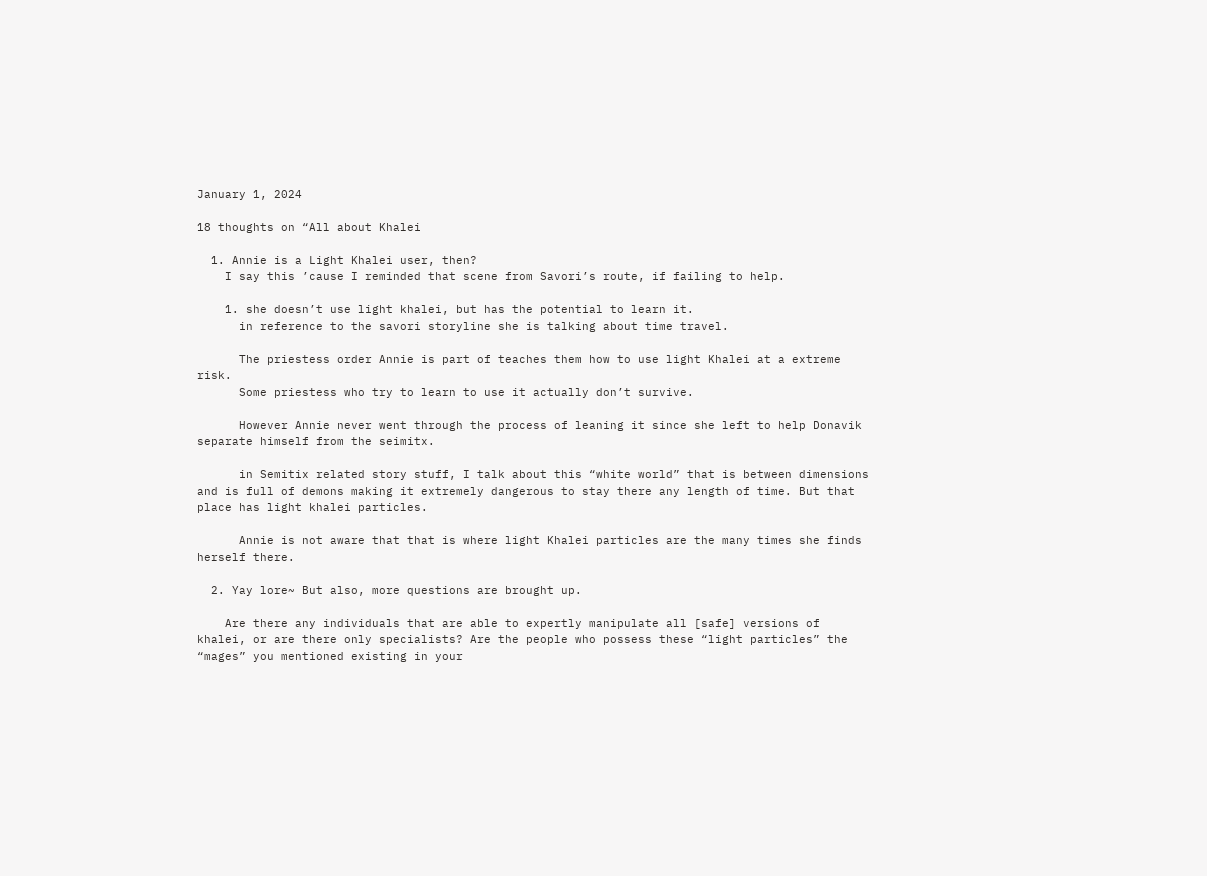January 1, 2024

18 thoughts on “All about Khalei

  1. Annie is a Light Khalei user, then?
    I say this ’cause I reminded that scene from Savori’s route, if failing to help.

    1. she doesn’t use light khalei, but has the potential to learn it.
      in reference to the savori storyline she is talking about time travel.

      The priestess order Annie is part of teaches them how to use light Khalei at a extreme risk.
      Some priestess who try to learn to use it actually don’t survive.

      However Annie never went through the process of leaning it since she left to help Donavik separate himself from the seimitx.

      in Semitix related story stuff, I talk about this “white world” that is between dimensions and is full of demons making it extremely dangerous to stay there any length of time. But that place has light khalei particles.

      Annie is not aware that that is where light Khalei particles are the many times she finds herself there.

  2. Yay lore~ But also, more questions are brought up.

    Are there any individuals that are able to expertly manipulate all [safe] versions of khalei, or are there only specialists? Are the people who possess these “light particles” the “mages” you mentioned existing in your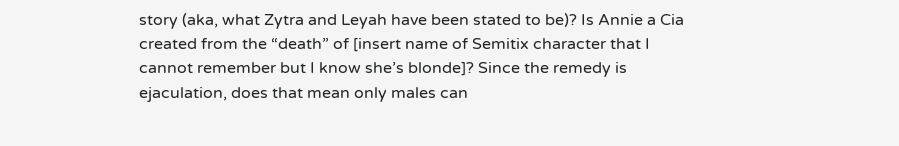story (aka, what Zytra and Leyah have been stated to be)? Is Annie a Cia created from the “death” of [insert name of Semitix character that I cannot remember but I know she’s blonde]? Since the remedy is ejaculation, does that mean only males can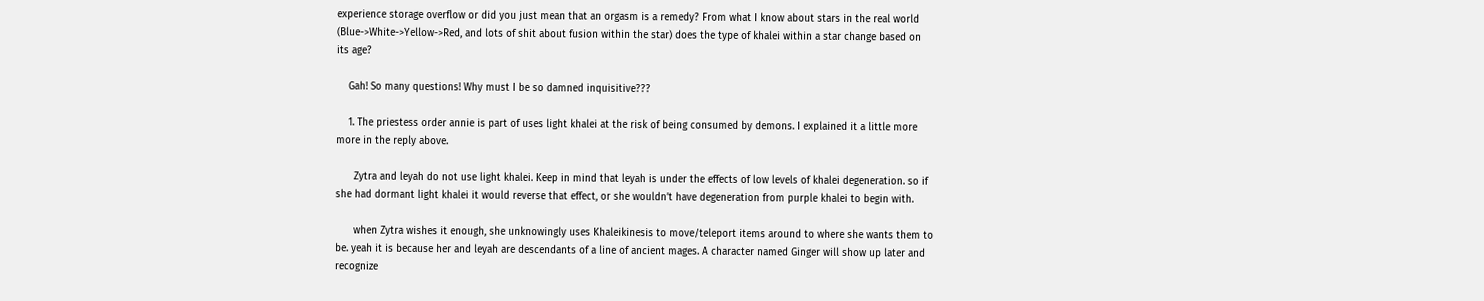experience storage overflow or did you just mean that an orgasm is a remedy? From what I know about stars in the real world (Blue->White->Yellow->Red, and lots of shit about fusion within the star) does the type of khalei within a star change based on its age?

    Gah! So many questions! Why must I be so damned inquisitive???

    1. The priestess order annie is part of uses light khalei at the risk of being consumed by demons. I explained it a little more more in the reply above.

      Zytra and leyah do not use light khalei. Keep in mind that leyah is under the effects of low levels of khalei degeneration. so if she had dormant light khalei it would reverse that effect, or she wouldn’t have degeneration from purple khalei to begin with.

      when Zytra wishes it enough, she unknowingly uses Khaleikinesis to move/teleport items around to where she wants them to be. yeah it is because her and leyah are descendants of a line of ancient mages. A character named Ginger will show up later and recognize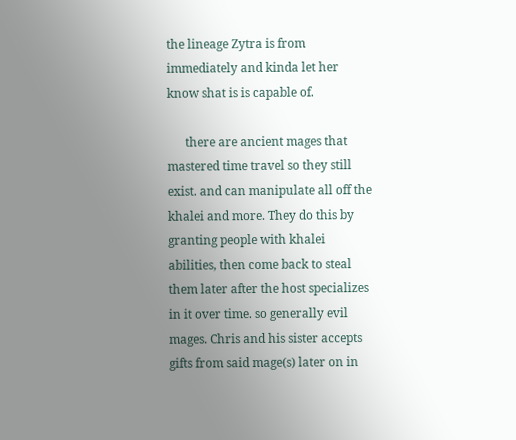the lineage Zytra is from immediately and kinda let her know shat is is capable of.

      there are ancient mages that mastered time travel so they still exist. and can manipulate all off the khalei and more. They do this by granting people with khalei abilities, then come back to steal them later after the host specializes in it over time. so generally evil mages. Chris and his sister accepts gifts from said mage(s) later on in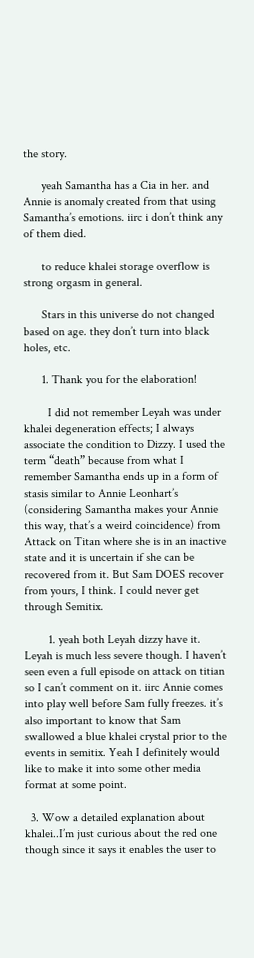the story.

      yeah Samantha has a Cia in her. and Annie is anomaly created from that using Samantha’s emotions. iirc i don’t think any of them died.

      to reduce khalei storage overflow is strong orgasm in general.

      Stars in this universe do not changed based on age. they don’t turn into black holes, etc.

      1. Thank you for the elaboration!

        I did not remember Leyah was under khalei degeneration effects; I always associate the condition to Dizzy. I used the term “death” because from what I remember Samantha ends up in a form of stasis similar to Annie Leonhart’s (considering Samantha makes your Annie this way, that’s a weird coincidence) from Attack on Titan where she is in an inactive state and it is uncertain if she can be recovered from it. But Sam DOES recover from yours, I think. I could never get through Semitix.

        1. yeah both Leyah dizzy have it. Leyah is much less severe though. I haven’t seen even a full episode on attack on titian so I can’t comment on it. iirc Annie comes into play well before Sam fully freezes. it’s also important to know that Sam swallowed a blue khalei crystal prior to the events in semitix. Yeah I definitely would like to make it into some other media format at some point.

  3. Wow a detailed explanation about khalei..I’m just curious about the red one though since it says it enables the user to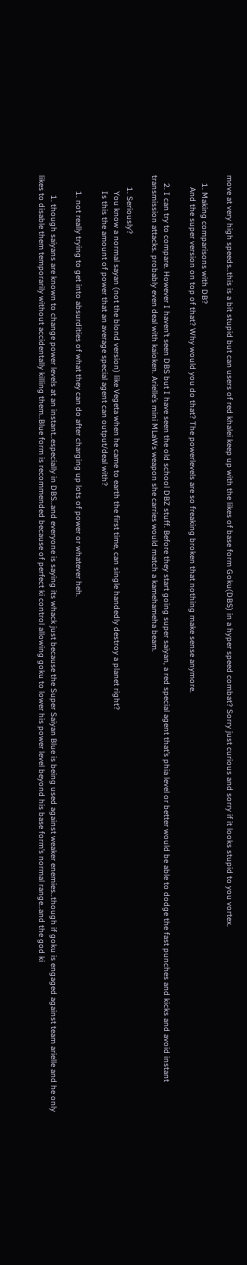move at very high speeds..this is a bit stupid but can users of red khalei keep up with the likes of base form Goku(DBS) in a hyper speed combat? Sorry just curious and sorry if it looks stupid to you vortex.

    1. Making comparisons with DB?
      And the super version on top of that? Why would you do that? The powerlevels are so freaking broken that nothing make sense anymore.

    2. I can try to compare. However I haven’t seen DBS but I have seen the old school DBZ stuff. Before they start going super saiyan, a red special agent that’s phia level or better would be able to dodge the fast punches and kicks and avoid instant transmission attacks. probably even deal with kaioken. Arielle’s mini MLaWs weapon she carries would match a kamehameha beam.

      1. Seriously?
        You know a normal sayan (not the blond version) like Vegeta when he came to earth the first time, can single handedly destroy a planet right?
        Is this the amount of power that an average special agent can output/deal with?

        1. not really trying to get into absurdities of what they can do after charging up lots of power or whatever heh.

          1. though saiyans are known to change power levels at an instant..especially in DBS..and everyone is saying its whack just because the Super Saiyan Blue is being used against weaker enemies..though if goku is engaged against team arielle and he only likes to disable them temporarily without accidentally killing them..Blue form is recommended because of perfect ki control allowing goku to lower his power level beyond his base form’s normal range..and the god ki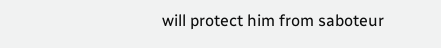will protect him from saboteur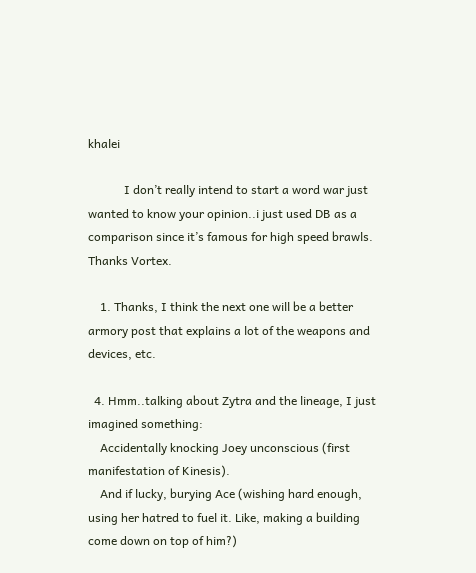khalei

            I don’t really intend to start a word war just wanted to know your opinion..i just used DB as a comparison since it’s famous for high speed brawls. Thanks Vortex.

    1. Thanks, I think the next one will be a better armory post that explains a lot of the weapons and devices, etc.

  4. Hmm..talking about Zytra and the lineage, I just imagined something:
    Accidentally knocking Joey unconscious (first manifestation of Kinesis).
    And if lucky, burying Ace (wishing hard enough, using her hatred to fuel it. Like, making a building come down on top of him?)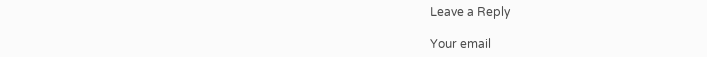Leave a Reply

Your email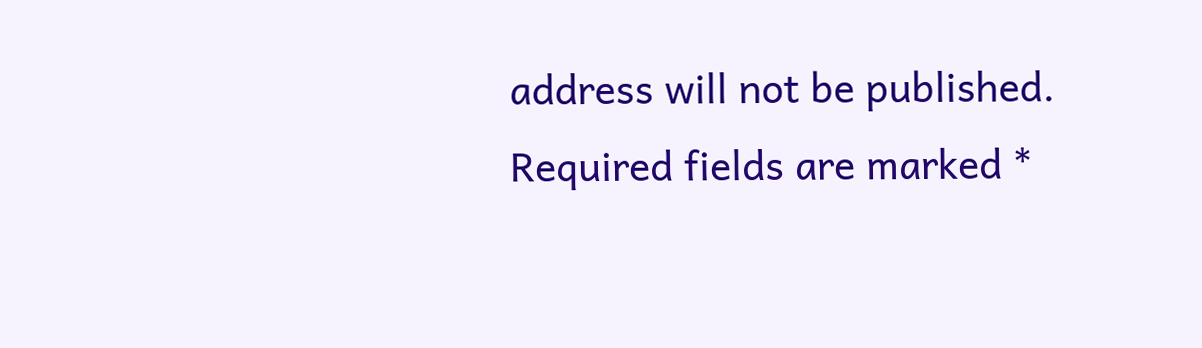address will not be published. Required fields are marked *